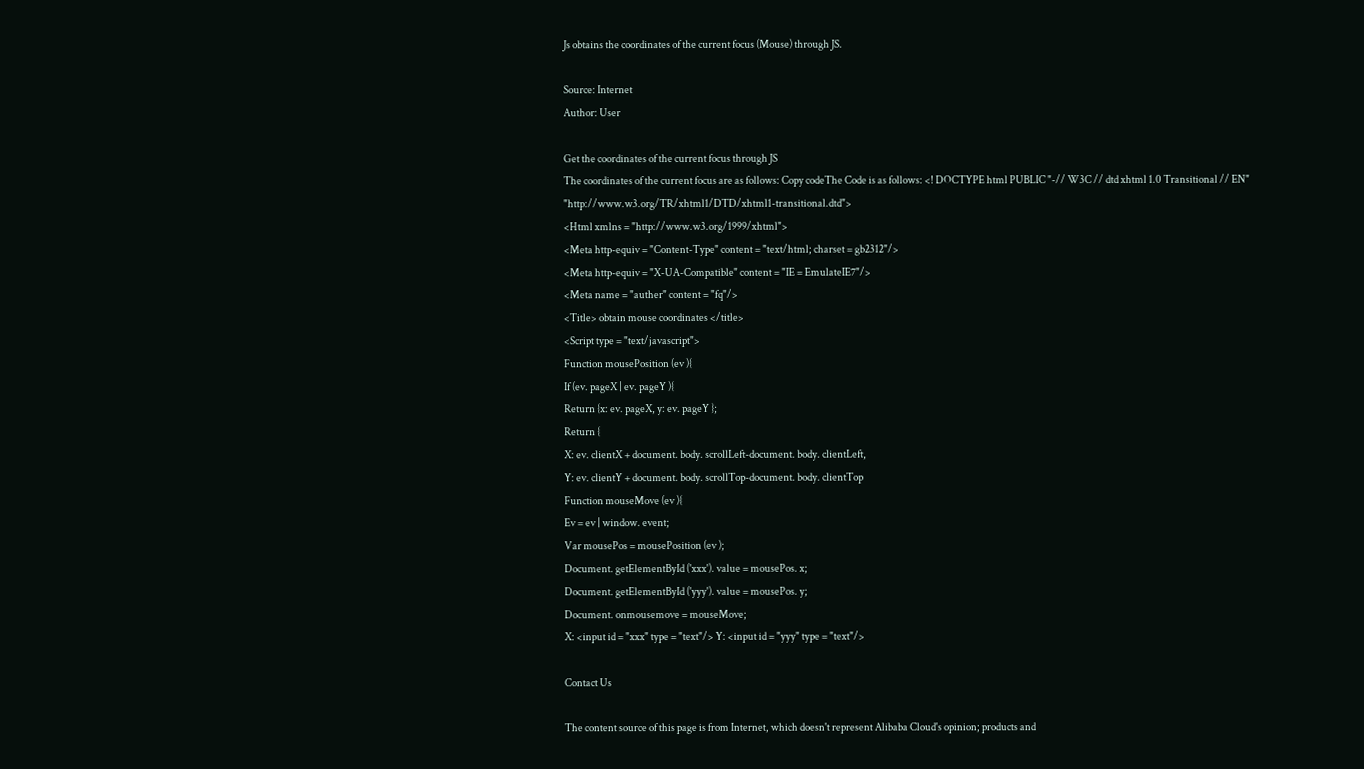Js obtains the coordinates of the current focus (Mouse) through JS.

Source: Internet
Author: User

Get the coordinates of the current focus through JS
The coordinates of the current focus are as follows: Copy codeThe Code is as follows: <! DOCTYPE html PUBLIC "-// W3C // dtd xhtml 1.0 Transitional // EN" "http://www.w3.org/TR/xhtml1/DTD/xhtml1-transitional.dtd">
<Html xmlns = "http://www.w3.org/1999/xhtml">
<Meta http-equiv = "Content-Type" content = "text/html; charset = gb2312"/>
<Meta http-equiv = "X-UA-Compatible" content = "IE = EmulateIE7"/>
<Meta name = "auther" content = "fq"/>
<Title> obtain mouse coordinates </title>
<Script type = "text/javascript">
Function mousePosition (ev ){
If (ev. pageX | ev. pageY ){
Return {x: ev. pageX, y: ev. pageY };
Return {
X: ev. clientX + document. body. scrollLeft-document. body. clientLeft,
Y: ev. clientY + document. body. scrollTop-document. body. clientTop
Function mouseMove (ev ){
Ev = ev | window. event;
Var mousePos = mousePosition (ev );
Document. getElementById ('xxx'). value = mousePos. x;
Document. getElementById ('yyy'). value = mousePos. y;
Document. onmousemove = mouseMove;
X: <input id = "xxx" type = "text"/> Y: <input id = "yyy" type = "text"/>

Contact Us

The content source of this page is from Internet, which doesn't represent Alibaba Cloud's opinion; products and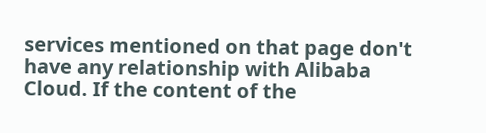services mentioned on that page don't have any relationship with Alibaba Cloud. If the content of the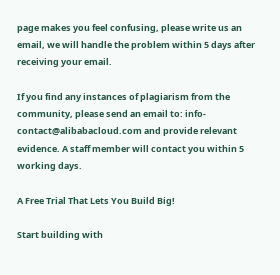page makes you feel confusing, please write us an email, we will handle the problem within 5 days after receiving your email.

If you find any instances of plagiarism from the community, please send an email to: info-contact@alibabacloud.com and provide relevant evidence. A staff member will contact you within 5 working days.

A Free Trial That Lets You Build Big!

Start building with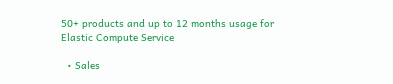50+ products and up to 12 months usage for Elastic Compute Service

  • Sales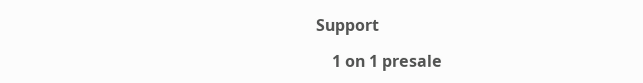Support

    1 on 1 presale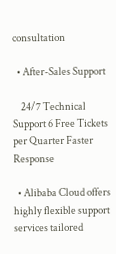consultation

  • After-Sales Support

    24/7 Technical Support 6 Free Tickets per Quarter Faster Response

  • Alibaba Cloud offers highly flexible support services tailored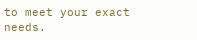to meet your exact needs.